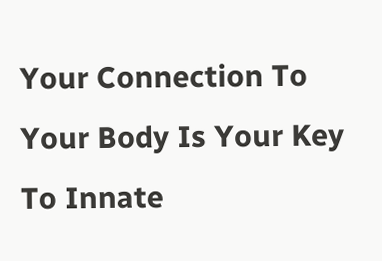Your Connection To Your Body Is Your Key To Innate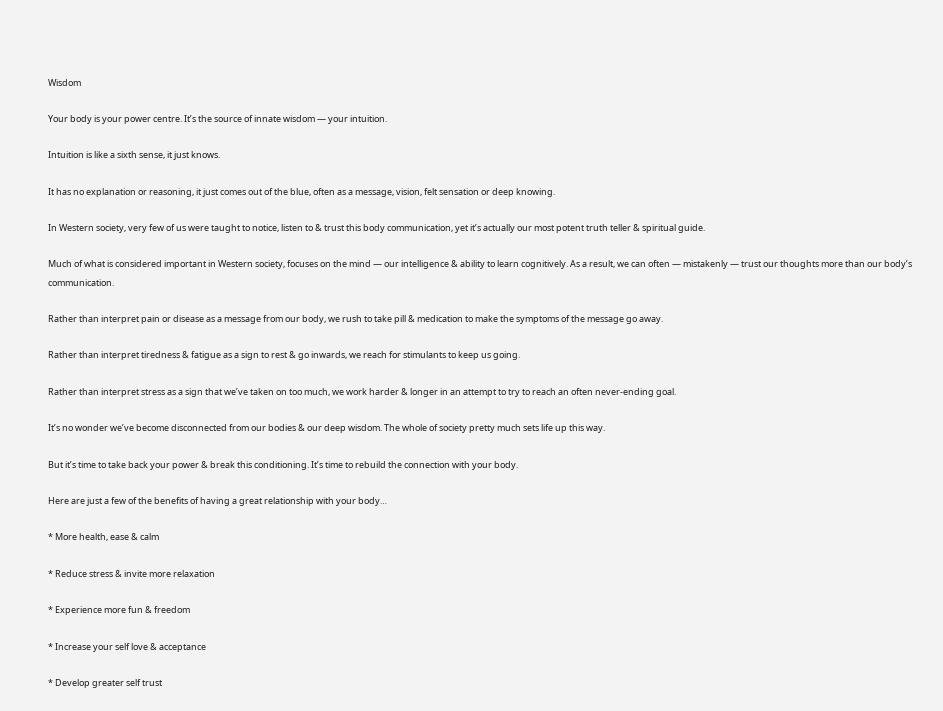Wisdom

Your body is your power centre. It’s the source of innate wisdom — your intuition.

Intuition is like a sixth sense, it just knows.

It has no explanation or reasoning, it just comes out of the blue, often as a message, vision, felt sensation or deep knowing.

In Western society, very few of us were taught to notice, listen to & trust this body communication, yet it’s actually our most potent truth teller & spiritual guide.

Much of what is considered important in Western society, focuses on the mind — our intelligence & ability to learn cognitively. As a result, we can often — mistakenly — trust our thoughts more than our body’s communication.

Rather than interpret pain or disease as a message from our body, we rush to take pill & medication to make the symptoms of the message go away.

Rather than interpret tiredness & fatigue as a sign to rest & go inwards, we reach for stimulants to keep us going.

Rather than interpret stress as a sign that we’ve taken on too much, we work harder & longer in an attempt to try to reach an often never-ending goal.

It’s no wonder we’ve become disconnected from our bodies & our deep wisdom. The whole of society pretty much sets life up this way.

But it’s time to take back your power & break this conditioning. It’s time to rebuild the connection with your body.

Here are just a few of the benefits of having a great relationship with your body…

* More health, ease & calm

* Reduce stress & invite more relaxation

* Experience more fun & freedom

* Increase your self love & acceptance

* Develop greater self trust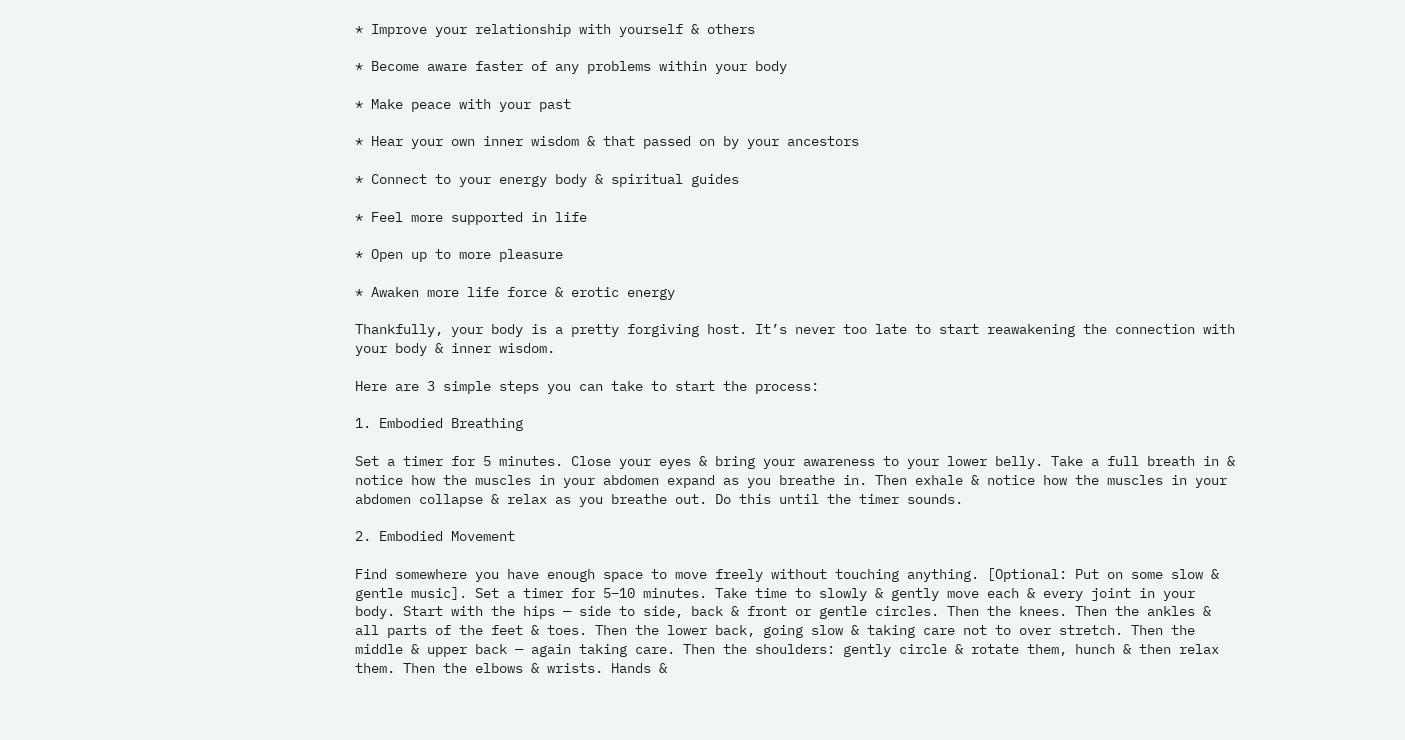* Improve your relationship with yourself & others

* Become aware faster of any problems within your body

* Make peace with your past

* Hear your own inner wisdom & that passed on by your ancestors

* Connect to your energy body & spiritual guides

* Feel more supported in life

* Open up to more pleasure

* Awaken more life force & erotic energy

Thankfully, your body is a pretty forgiving host. It’s never too late to start reawakening the connection with your body & inner wisdom.

Here are 3 simple steps you can take to start the process:

1. Embodied Breathing

Set a timer for 5 minutes. Close your eyes & bring your awareness to your lower belly. Take a full breath in & notice how the muscles in your abdomen expand as you breathe in. Then exhale & notice how the muscles in your abdomen collapse & relax as you breathe out. Do this until the timer sounds.

2. Embodied Movement

Find somewhere you have enough space to move freely without touching anything. [Optional: Put on some slow & gentle music]. Set a timer for 5–10 minutes. Take time to slowly & gently move each & every joint in your body. Start with the hips — side to side, back & front or gentle circles. Then the knees. Then the ankles & all parts of the feet & toes. Then the lower back, going slow & taking care not to over stretch. Then the middle & upper back — again taking care. Then the shoulders: gently circle & rotate them, hunch & then relax them. Then the elbows & wrists. Hands &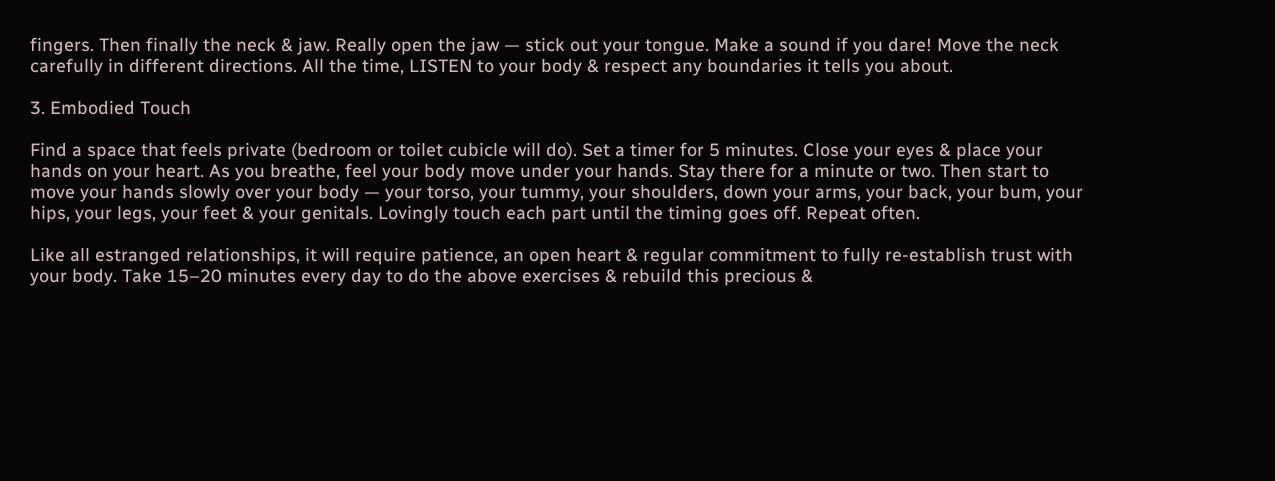fingers. Then finally the neck & jaw. Really open the jaw — stick out your tongue. Make a sound if you dare! Move the neck carefully in different directions. All the time, LISTEN to your body & respect any boundaries it tells you about.

3. Embodied Touch

Find a space that feels private (bedroom or toilet cubicle will do). Set a timer for 5 minutes. Close your eyes & place your hands on your heart. As you breathe, feel your body move under your hands. Stay there for a minute or two. Then start to move your hands slowly over your body — your torso, your tummy, your shoulders, down your arms, your back, your bum, your hips, your legs, your feet & your genitals. Lovingly touch each part until the timing goes off. Repeat often.

Like all estranged relationships, it will require patience, an open heart & regular commitment to fully re-establish trust with your body. Take 15–20 minutes every day to do the above exercises & rebuild this precious &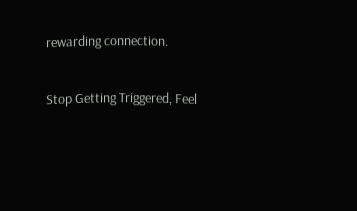rewarding connection.

Stop Getting Triggered, Feel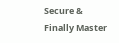Secure & Finally Master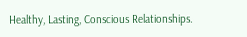Healthy, Lasting, Conscious Relationships.